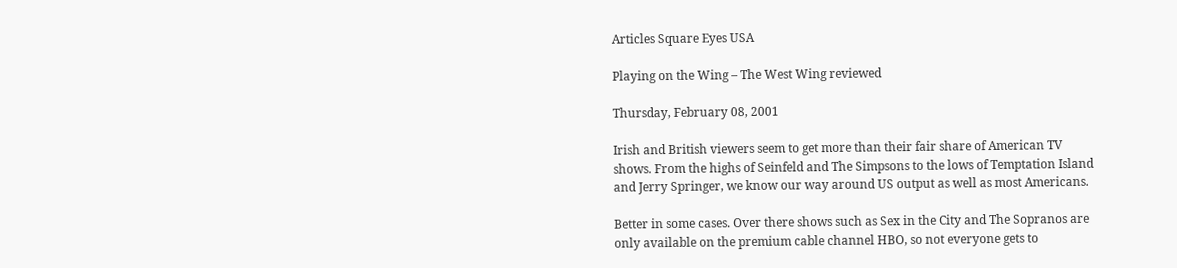Articles Square Eyes USA

Playing on the Wing – The West Wing reviewed

Thursday, February 08, 2001

Irish and British viewers seem to get more than their fair share of American TV shows. From the highs of Seinfeld and The Simpsons to the lows of Temptation Island and Jerry Springer, we know our way around US output as well as most Americans.

Better in some cases. Over there shows such as Sex in the City and The Sopranos are only available on the premium cable channel HBO, so not everyone gets to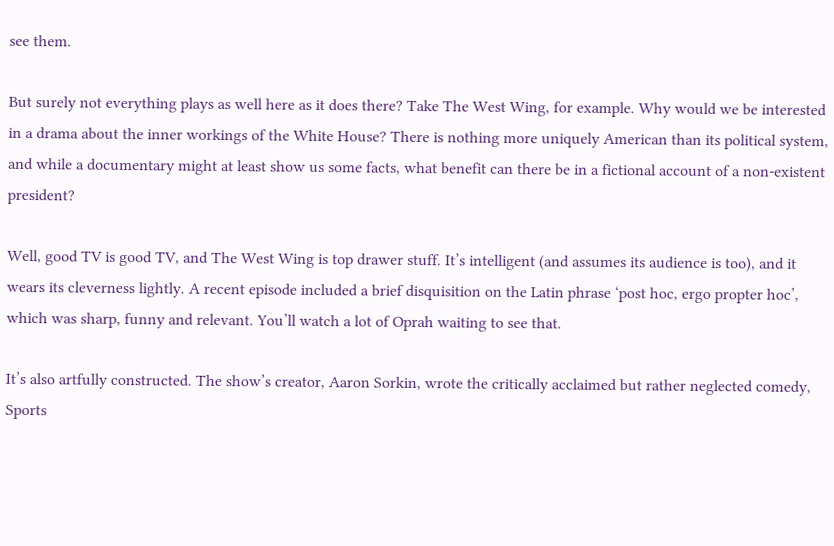see them.

But surely not everything plays as well here as it does there? Take The West Wing, for example. Why would we be interested in a drama about the inner workings of the White House? There is nothing more uniquely American than its political system, and while a documentary might at least show us some facts, what benefit can there be in a fictional account of a non-existent president?

Well, good TV is good TV, and The West Wing is top drawer stuff. It’s intelligent (and assumes its audience is too), and it wears its cleverness lightly. A recent episode included a brief disquisition on the Latin phrase ‘post hoc, ergo propter hoc’, which was sharp, funny and relevant. You’ll watch a lot of Oprah waiting to see that.

It’s also artfully constructed. The show’s creator, Aaron Sorkin, wrote the critically acclaimed but rather neglected comedy, Sports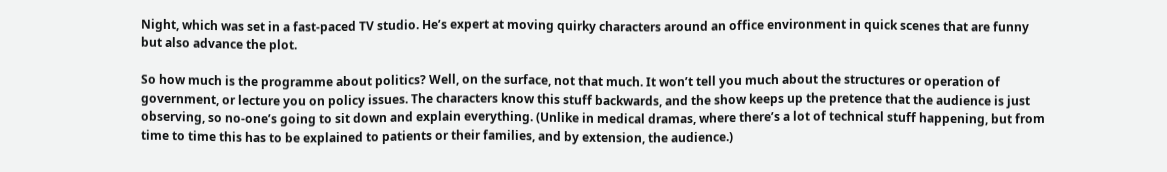Night, which was set in a fast-paced TV studio. He’s expert at moving quirky characters around an office environment in quick scenes that are funny but also advance the plot.

So how much is the programme about politics? Well, on the surface, not that much. It won’t tell you much about the structures or operation of government, or lecture you on policy issues. The characters know this stuff backwards, and the show keeps up the pretence that the audience is just observing, so no-one’s going to sit down and explain everything. (Unlike in medical dramas, where there’s a lot of technical stuff happening, but from time to time this has to be explained to patients or their families, and by extension, the audience.)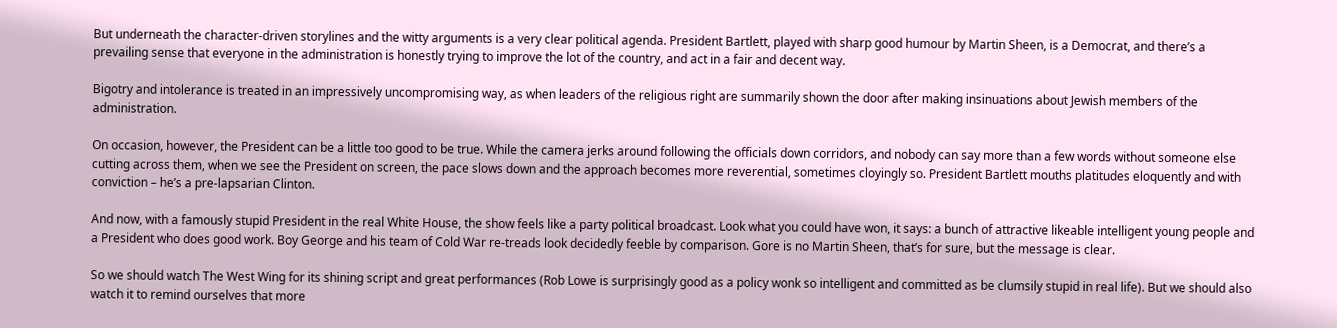But underneath the character-driven storylines and the witty arguments is a very clear political agenda. President Bartlett, played with sharp good humour by Martin Sheen, is a Democrat, and there’s a prevailing sense that everyone in the administration is honestly trying to improve the lot of the country, and act in a fair and decent way.

Bigotry and intolerance is treated in an impressively uncompromising way, as when leaders of the religious right are summarily shown the door after making insinuations about Jewish members of the administration.

On occasion, however, the President can be a little too good to be true. While the camera jerks around following the officials down corridors, and nobody can say more than a few words without someone else cutting across them, when we see the President on screen, the pace slows down and the approach becomes more reverential, sometimes cloyingly so. President Bartlett mouths platitudes eloquently and with conviction – he’s a pre-lapsarian Clinton.

And now, with a famously stupid President in the real White House, the show feels like a party political broadcast. Look what you could have won, it says: a bunch of attractive likeable intelligent young people and a President who does good work. Boy George and his team of Cold War re-treads look decidedly feeble by comparison. Gore is no Martin Sheen, that’s for sure, but the message is clear.

So we should watch The West Wing for its shining script and great performances (Rob Lowe is surprisingly good as a policy wonk so intelligent and committed as be clumsily stupid in real life). But we should also watch it to remind ourselves that more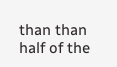than than half of the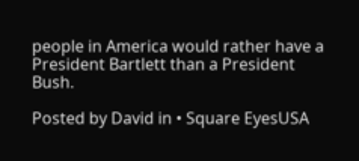people in America would rather have a President Bartlett than a President Bush.

Posted by David in • Square EyesUSA